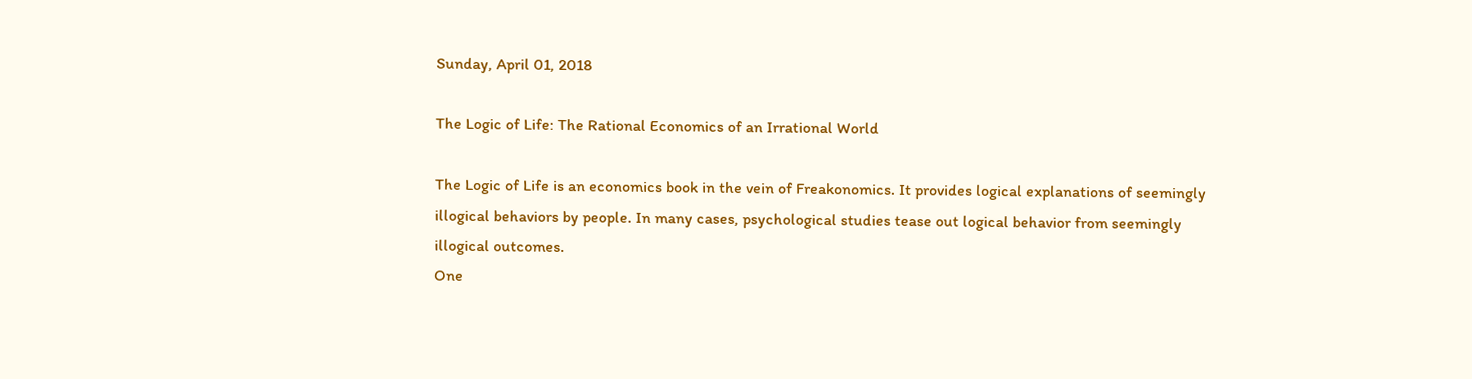Sunday, April 01, 2018

The Logic of Life: The Rational Economics of an Irrational World

The Logic of Life is an economics book in the vein of Freakonomics. It provides logical explanations of seemingly illogical behaviors by people. In many cases, psychological studies tease out logical behavior from seemingly illogical outcomes.
One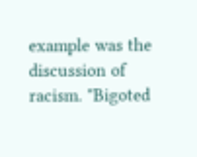example was the discussion of racism. "Bigoted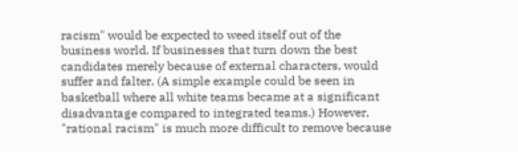racism" would be expected to weed itself out of the business world. If businesses that turn down the best candidates merely because of external characters, would suffer and falter. (A simple example could be seen in basketball where all white teams became at a significant disadvantage compared to integrated teams.) However, "rational racism" is much more difficult to remove because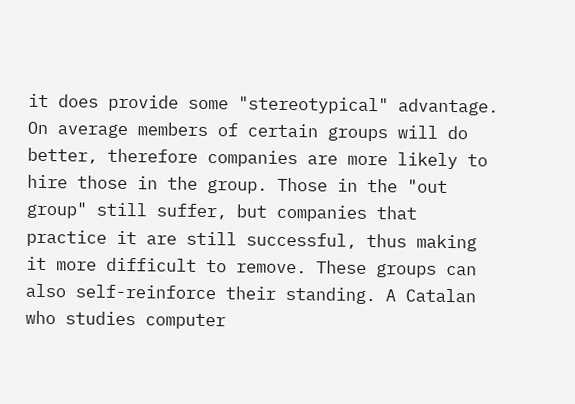it does provide some "stereotypical" advantage. On average members of certain groups will do better, therefore companies are more likely to hire those in the group. Those in the "out group" still suffer, but companies that practice it are still successful, thus making it more difficult to remove. These groups can also self-reinforce their standing. A Catalan who studies computer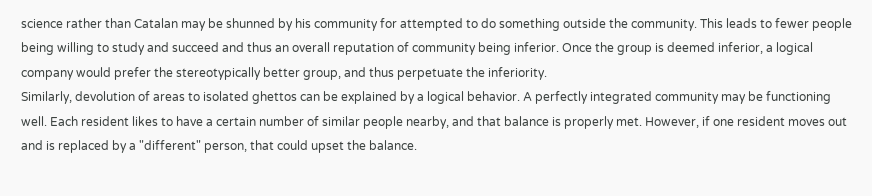science rather than Catalan may be shunned by his community for attempted to do something outside the community. This leads to fewer people being willing to study and succeed and thus an overall reputation of community being inferior. Once the group is deemed inferior, a logical company would prefer the stereotypically better group, and thus perpetuate the inferiority.
Similarly, devolution of areas to isolated ghettos can be explained by a logical behavior. A perfectly integrated community may be functioning well. Each resident likes to have a certain number of similar people nearby, and that balance is properly met. However, if one resident moves out and is replaced by a "different" person, that could upset the balance.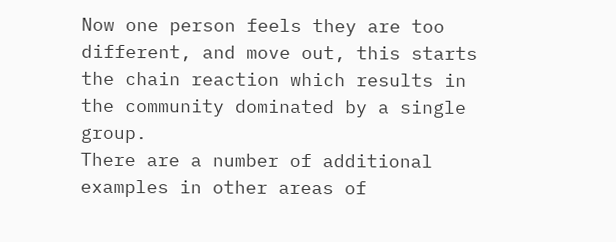Now one person feels they are too different, and move out, this starts the chain reaction which results in the community dominated by a single group.
There are a number of additional examples in other areas of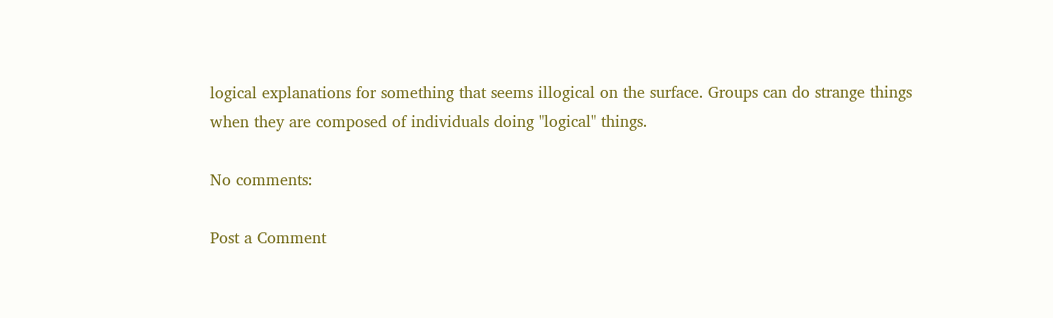logical explanations for something that seems illogical on the surface. Groups can do strange things when they are composed of individuals doing "logical" things.

No comments:

Post a Comment